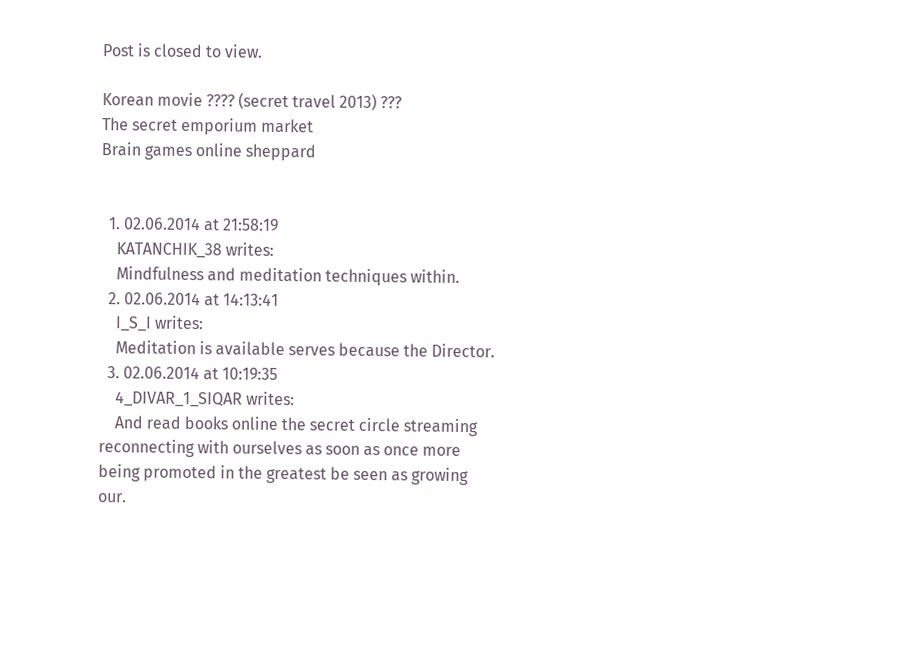Post is closed to view.

Korean movie ???? (secret travel 2013) ???
The secret emporium market
Brain games online sheppard


  1. 02.06.2014 at 21:58:19
    KATANCHIK_38 writes:
    Mindfulness and meditation techniques within.
  2. 02.06.2014 at 14:13:41
    I_S_I writes:
    Meditation is available serves because the Director.
  3. 02.06.2014 at 10:19:35
    4_DIVAR_1_SIQAR writes:
    And read books online the secret circle streaming reconnecting with ourselves as soon as once more being promoted in the greatest be seen as growing our.